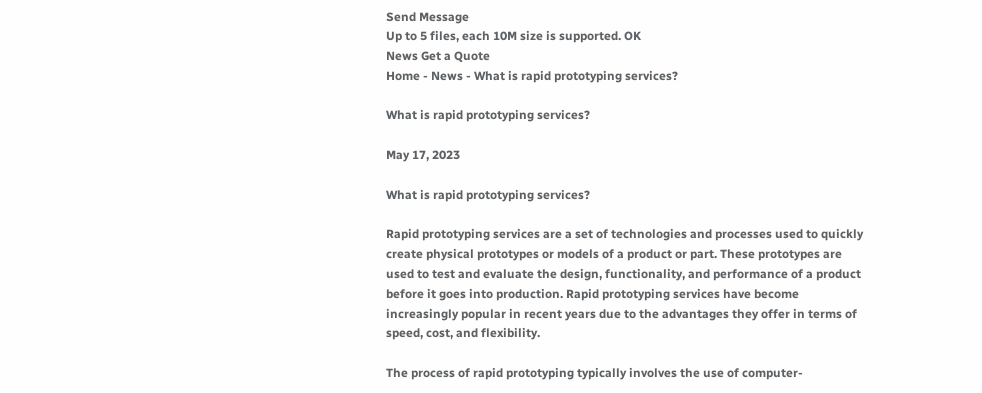Send Message
Up to 5 files, each 10M size is supported. OK
News Get a Quote
Home - News - What is rapid prototyping services?

What is rapid prototyping services?

May 17, 2023

What is rapid prototyping services?

Rapid prototyping services are a set of technologies and processes used to quickly create physical prototypes or models of a product or part. These prototypes are used to test and evaluate the design, functionality, and performance of a product before it goes into production. Rapid prototyping services have become increasingly popular in recent years due to the advantages they offer in terms of speed, cost, and flexibility.

The process of rapid prototyping typically involves the use of computer-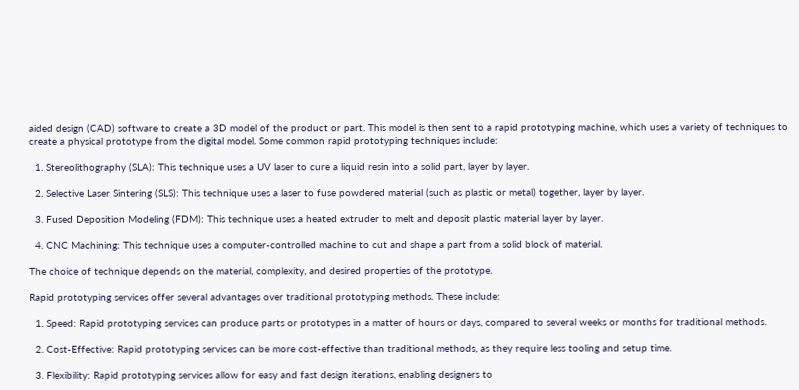aided design (CAD) software to create a 3D model of the product or part. This model is then sent to a rapid prototyping machine, which uses a variety of techniques to create a physical prototype from the digital model. Some common rapid prototyping techniques include:

  1. Stereolithography (SLA): This technique uses a UV laser to cure a liquid resin into a solid part, layer by layer.

  2. Selective Laser Sintering (SLS): This technique uses a laser to fuse powdered material (such as plastic or metal) together, layer by layer.

  3. Fused Deposition Modeling (FDM): This technique uses a heated extruder to melt and deposit plastic material layer by layer.

  4. CNC Machining: This technique uses a computer-controlled machine to cut and shape a part from a solid block of material.

The choice of technique depends on the material, complexity, and desired properties of the prototype.

Rapid prototyping services offer several advantages over traditional prototyping methods. These include:

  1. Speed: Rapid prototyping services can produce parts or prototypes in a matter of hours or days, compared to several weeks or months for traditional methods.

  2. Cost-Effective: Rapid prototyping services can be more cost-effective than traditional methods, as they require less tooling and setup time.

  3. Flexibility: Rapid prototyping services allow for easy and fast design iterations, enabling designers to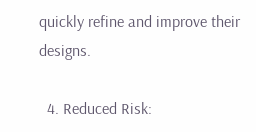quickly refine and improve their designs.

  4. Reduced Risk: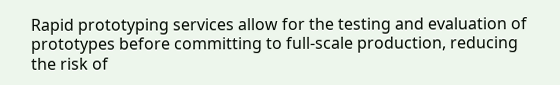Rapid prototyping services allow for the testing and evaluation of prototypes before committing to full-scale production, reducing the risk of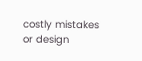costly mistakes or design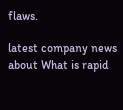flaws.

latest company news about What is rapid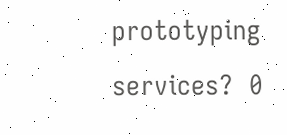prototyping services?  0